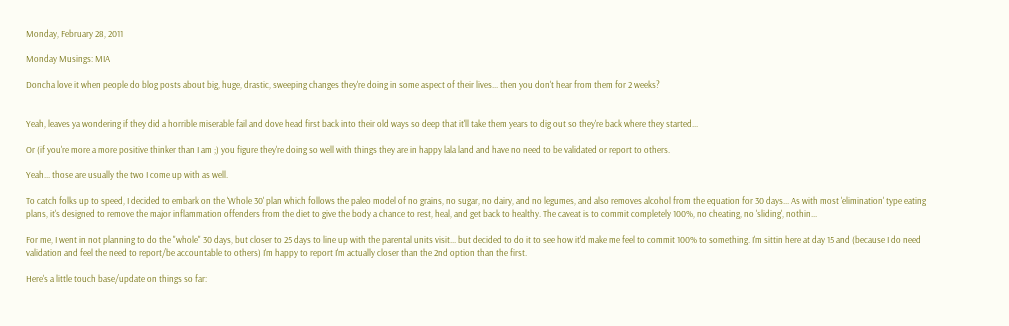Monday, February 28, 2011

Monday Musings: MIA

Doncha love it when people do blog posts about big, huge, drastic, sweeping changes they're doing in some aspect of their lives... then you don't hear from them for 2 weeks?


Yeah, leaves ya wondering if they did a horrible miserable fail and dove head first back into their old ways so deep that it'll take them years to dig out so they're back where they started...

Or (if you're more a more positive thinker than I am ;) you figure they're doing so well with things they are in happy lala land and have no need to be validated or report to others.

Yeah... those are usually the two I come up with as well.

To catch folks up to speed, I decided to embark on the 'Whole 30' plan which follows the paleo model of no grains, no sugar, no dairy, and no legumes, and also removes alcohol from the equation for 30 days... As with most 'elimination' type eating plans, it's designed to remove the major inflammation offenders from the diet to give the body a chance to rest, heal, and get back to healthy. The caveat is to commit completely 100%, no cheating, no 'sliding', nothin...

For me, I went in not planning to do the "whole" 30 days, but closer to 25 days to line up with the parental units visit... but decided to do it to see how it'd make me feel to commit 100% to something. I'm sittin here at day 15 and (because I do need validation and feel the need to report/be accountable to others) I'm happy to report I'm actually closer than the 2nd option than the first.

Here's a little touch base/update on things so far: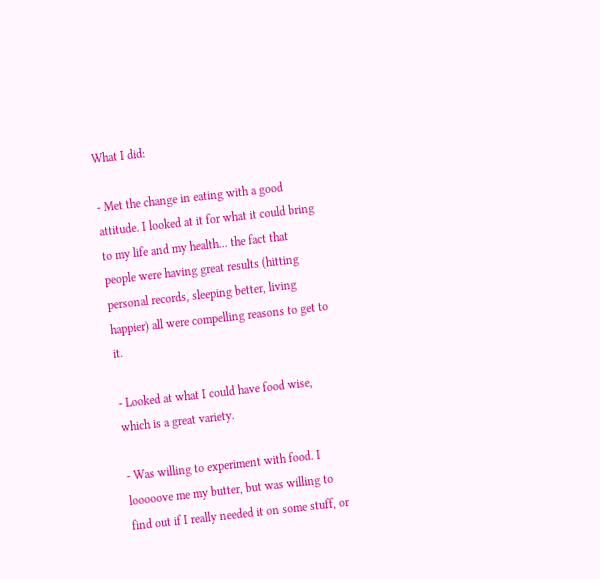What I did:

- Met the change in eating with a good attitude. I looked at it for what it could bring to my life and my health... the fact that people were having great results (hitting personal records, sleeping better, living happier) all were compelling reasons to get to it.

- Looked at what I could have food wise, which is a great variety.

- Was willing to experiment with food. I looooove me my butter, but was willing to find out if I really needed it on some stuff, or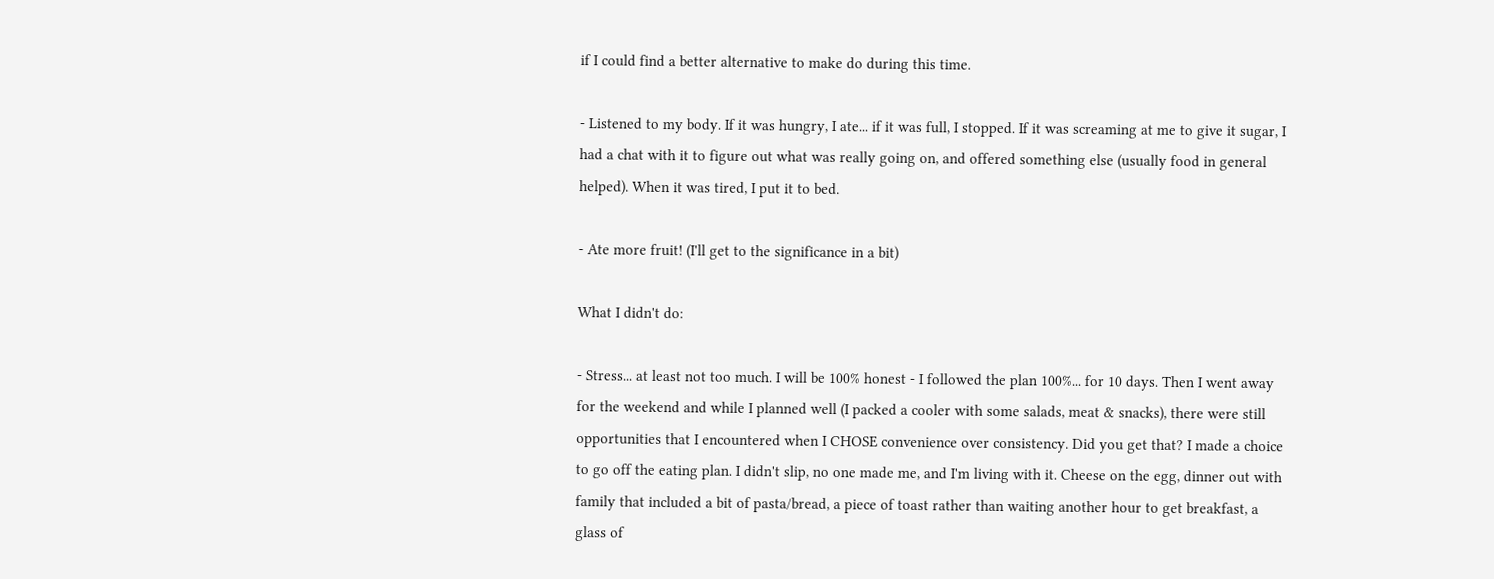if I could find a better alternative to make do during this time.

- Listened to my body. If it was hungry, I ate... if it was full, I stopped. If it was screaming at me to give it sugar, I had a chat with it to figure out what was really going on, and offered something else (usually food in general helped). When it was tired, I put it to bed.

- Ate more fruit! (I'll get to the significance in a bit)

What I didn't do:

- Stress... at least not too much. I will be 100% honest - I followed the plan 100%... for 10 days. Then I went away for the weekend and while I planned well (I packed a cooler with some salads, meat & snacks), there were still opportunities that I encountered when I CHOSE convenience over consistency. Did you get that? I made a choice to go off the eating plan. I didn't slip, no one made me, and I'm living with it. Cheese on the egg, dinner out with family that included a bit of pasta/bread, a piece of toast rather than waiting another hour to get breakfast, a glass of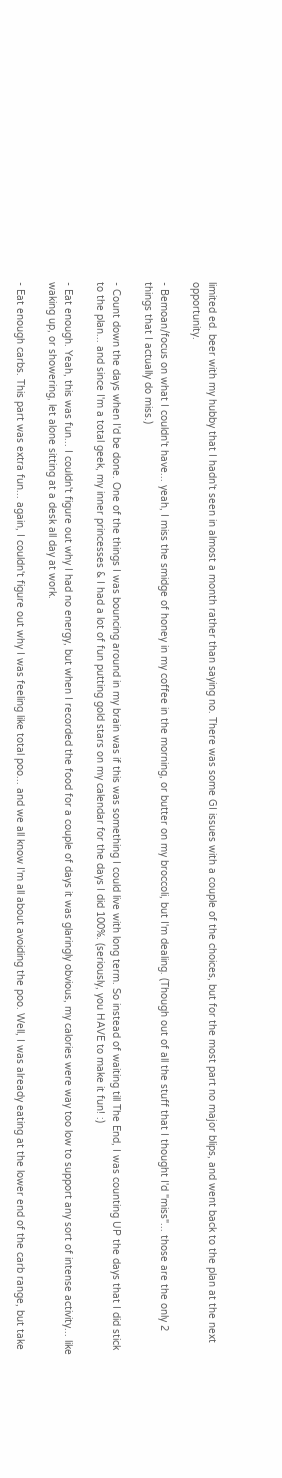limited ed. beer with my hubby that I hadn't seen in almost a month rather than saying no. There was some GI issues with a couple of the choices, but for the most part no major blips, and went back to the plan at the next opportunity.

- Bemoan/focus on what I couldn't have... yeah, I miss the smidge of honey in my coffee in the morning, or butter on my broccoli, but I'm dealing. (Though out of all the stuff that I thought I'd "miss"... those are the only 2 things that I actually do miss.)

- Count down the days when I'd be done. One of the things I was bouncing around in my brain was if this was something I could live with long term. So instead of waiting till The End, I was counting UP the days that I did stick to the plan... and since I'm a total geek, my inner princesses & I had a lot of fun putting gold stars on my calendar for the days I did 100%. (seriously, you HAVE to make it fun! :)

- Eat enough. Yeah, this was fun... I couldn't figure out why I had no energy, but when I recorded the food for a couple of days it was glaringly obvious, my calories were way too low to support any sort of intense activity... like waking up, or showering, let alone sitting at a desk all day at work.

- Eat enough carbs. This part was extra fun... again, I couldn't figure out why I was feeling like total poo... and we all know I'm all about avoiding the poo. Well, I was already eating at the lower end of the carb range, but take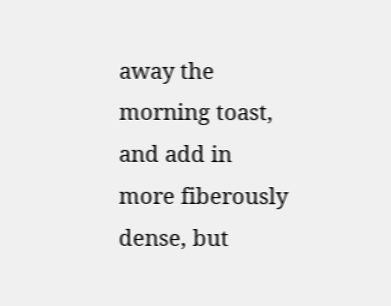away the morning toast, and add in more fiberously dense, but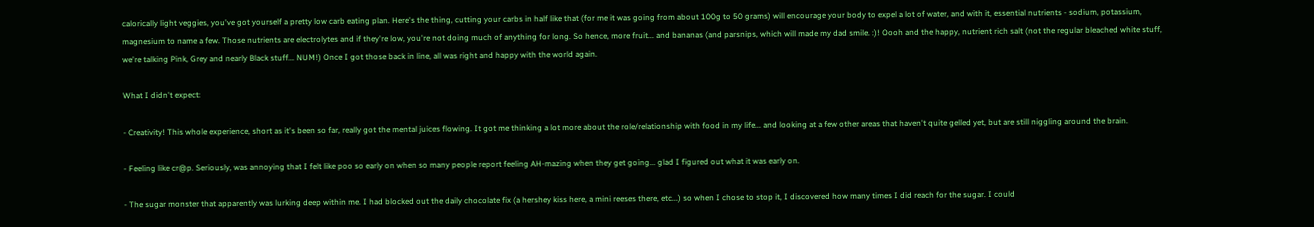calorically light veggies, you've got yourself a pretty low carb eating plan. Here's the thing, cutting your carbs in half like that (for me it was going from about 100g to 50 grams) will encourage your body to expel a lot of water, and with it, essential nutrients - sodium, potassium, magnesium to name a few. Those nutrients are electrolytes and if they're low, you're not doing much of anything for long. So hence, more fruit... and bananas (and parsnips, which will made my dad smile. :)! Oooh and the happy, nutrient rich salt (not the regular bleached white stuff, we're talking Pink, Grey and nearly Black stuff... NUM!) Once I got those back in line, all was right and happy with the world again.

What I didn't expect:

- Creativity! This whole experience, short as it's been so far, really got the mental juices flowing. It got me thinking a lot more about the role/relationship with food in my life... and looking at a few other areas that haven't quite gelled yet, but are still niggling around the brain.

- Feeling like cr@p. Seriously, was annoying that I felt like poo so early on when so many people report feeling AH-mazing when they get going... glad I figured out what it was early on.

- The sugar monster that apparently was lurking deep within me. I had blocked out the daily chocolate fix (a hershey kiss here, a mini reeses there, etc...) so when I chose to stop it, I discovered how many times I did reach for the sugar. I could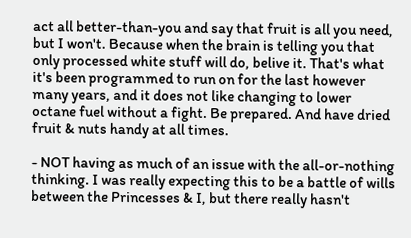act all better-than-you and say that fruit is all you need, but I won't. Because when the brain is telling you that only processed white stuff will do, belive it. That's what it's been programmed to run on for the last however many years, and it does not like changing to lower octane fuel without a fight. Be prepared. And have dried fruit & nuts handy at all times.

- NOT having as much of an issue with the all-or-nothing thinking. I was really expecting this to be a battle of wills between the Princesses & I, but there really hasn't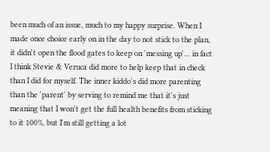been much of an issue, much to my happy surprise. When I made once choice early on in the day to not stick to the plan, it didn't open the flood gates to keep on 'messing up'... in fact I think Stevie & Veruca did more to help keep that in check than I did for myself. The inner kiddo's did more parenting than the 'parent' by serving to remind me that it's just meaning that I won't get the full health benefits from sticking to it 100%, but I'm still getting a lot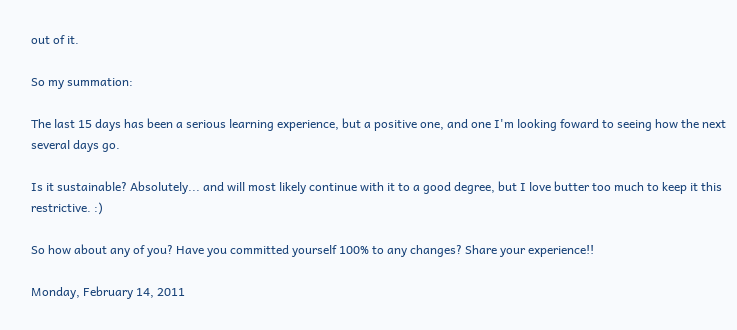out of it.

So my summation:

The last 15 days has been a serious learning experience, but a positive one, and one I'm looking foward to seeing how the next several days go.

Is it sustainable? Absolutely... and will most likely continue with it to a good degree, but I love butter too much to keep it this restrictive. :)

So how about any of you? Have you committed yourself 100% to any changes? Share your experience!!

Monday, February 14, 2011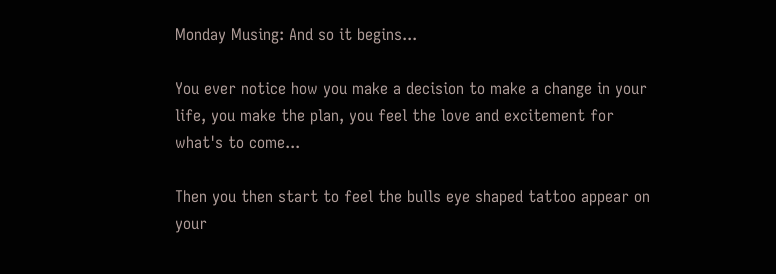Monday Musing: And so it begins...

You ever notice how you make a decision to make a change in your life, you make the plan, you feel the love and excitement for what's to come...

Then you then start to feel the bulls eye shaped tattoo appear on your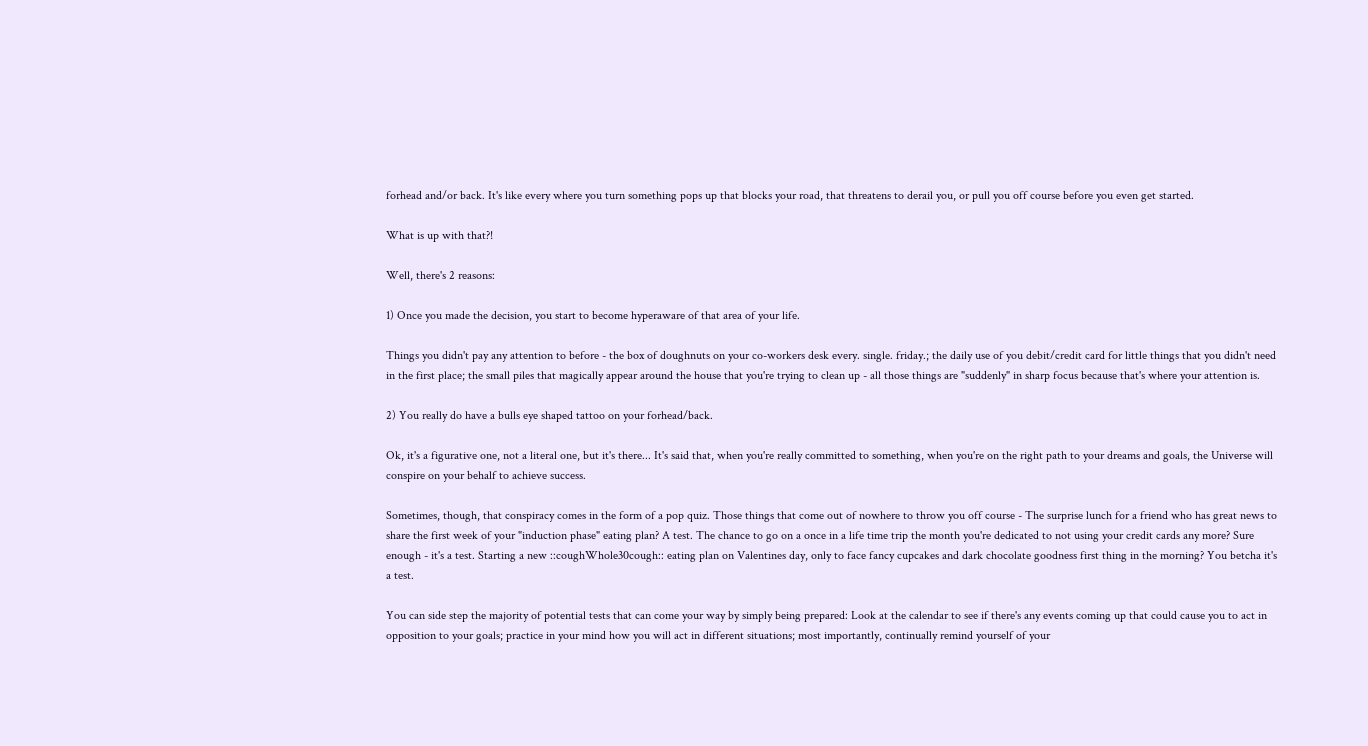forhead and/or back. It's like every where you turn something pops up that blocks your road, that threatens to derail you, or pull you off course before you even get started.

What is up with that?!

Well, there's 2 reasons:

1) Once you made the decision, you start to become hyperaware of that area of your life.

Things you didn't pay any attention to before - the box of doughnuts on your co-workers desk every. single. friday.; the daily use of you debit/credit card for little things that you didn't need in the first place; the small piles that magically appear around the house that you're trying to clean up - all those things are "suddenly" in sharp focus because that's where your attention is.

2) You really do have a bulls eye shaped tattoo on your forhead/back.

Ok, it's a figurative one, not a literal one, but it's there... It's said that, when you're really committed to something, when you're on the right path to your dreams and goals, the Universe will conspire on your behalf to achieve success.

Sometimes, though, that conspiracy comes in the form of a pop quiz. Those things that come out of nowhere to throw you off course - The surprise lunch for a friend who has great news to share the first week of your "induction phase" eating plan? A test. The chance to go on a once in a life time trip the month you're dedicated to not using your credit cards any more? Sure enough - it's a test. Starting a new ::coughWhole30cough:: eating plan on Valentines day, only to face fancy cupcakes and dark chocolate goodness first thing in the morning? You betcha it's a test.

You can side step the majority of potential tests that can come your way by simply being prepared: Look at the calendar to see if there's any events coming up that could cause you to act in opposition to your goals; practice in your mind how you will act in different situations; most importantly, continually remind yourself of your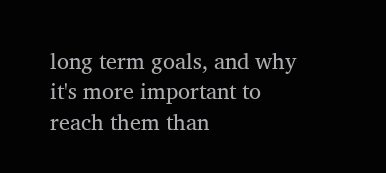long term goals, and why it's more important to reach them than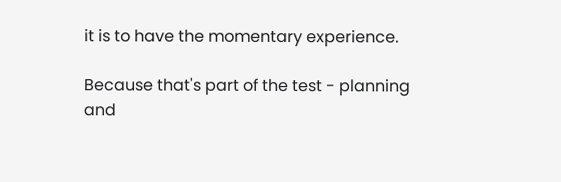it is to have the momentary experience.

Because that's part of the test - planning and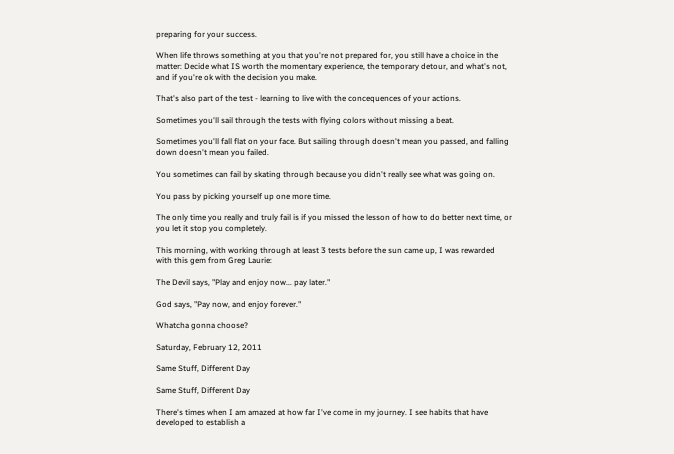preparing for your success.

When life throws something at you that you're not prepared for, you still have a choice in the matter: Decide what IS worth the momentary experience, the temporary detour, and what's not, and if you're ok with the decision you make.

That's also part of the test - learning to live with the concequences of your actions.

Sometimes you'll sail through the tests with flying colors without missing a beat.

Sometimes you'll fall flat on your face. But sailing through doesn't mean you passed, and falling down doesn't mean you failed.

You sometimes can fail by skating through because you didn't really see what was going on.

You pass by picking yourself up one more time.

The only time you really and truly fail is if you missed the lesson of how to do better next time, or you let it stop you completely.

This morning, with working through at least 3 tests before the sun came up, I was rewarded with this gem from Greg Laurie:

The Devil says, "Play and enjoy now... pay later."

God says, "Pay now, and enjoy forever."

Whatcha gonna choose?

Saturday, February 12, 2011

Same Stuff, Different Day

Same Stuff, Different Day

There's times when I am amazed at how far I've come in my journey. I see habits that have developed to establish a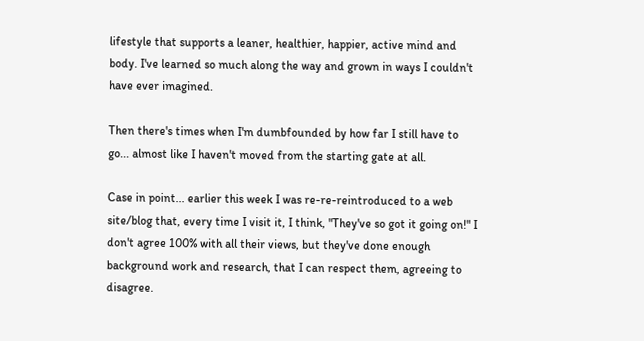lifestyle that supports a leaner, healthier, happier, active mind and body. I've learned so much along the way and grown in ways I couldn't have ever imagined.

Then there's times when I'm dumbfounded by how far I still have to go... almost like I haven't moved from the starting gate at all.

Case in point... earlier this week I was re-re-reintroduced to a web site/blog that, every time I visit it, I think, "They've so got it going on!" I don't agree 100% with all their views, but they've done enough background work and research, that I can respect them, agreeing to disagree.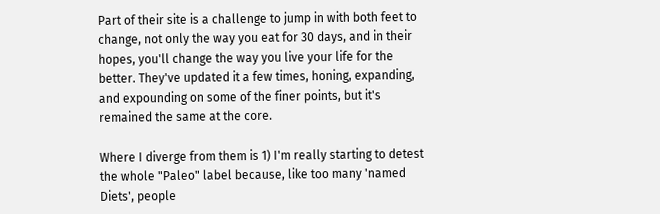Part of their site is a challenge to jump in with both feet to change, not only the way you eat for 30 days, and in their hopes, you'll change the way you live your life for the better. They've updated it a few times, honing, expanding, and expounding on some of the finer points, but it's remained the same at the core.

Where I diverge from them is 1) I'm really starting to detest the whole "Paleo" label because, like too many 'named Diets', people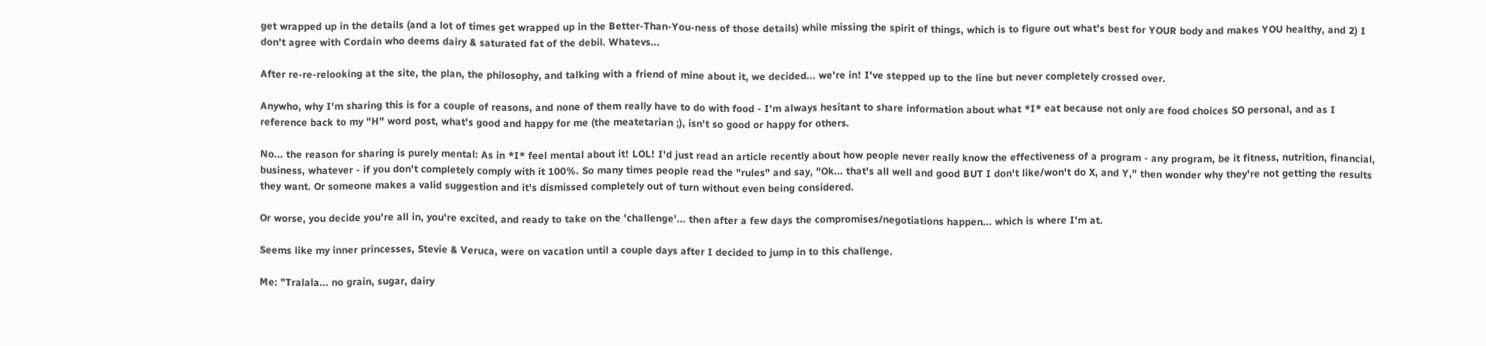get wrapped up in the details (and a lot of times get wrapped up in the Better-Than-You-ness of those details) while missing the spirit of things, which is to figure out what's best for YOUR body and makes YOU healthy, and 2) I don't agree with Cordain who deems dairy & saturated fat of the debil. Whatevs...

After re-re-relooking at the site, the plan, the philosophy, and talking with a friend of mine about it, we decided... we're in! I've stepped up to the line but never completely crossed over.

Anywho, why I'm sharing this is for a couple of reasons, and none of them really have to do with food - I'm always hesitant to share information about what *I* eat because not only are food choices SO personal, and as I reference back to my "H" word post, what's good and happy for me (the meatetarian ;), isn't so good or happy for others.

No... the reason for sharing is purely mental: As in *I* feel mental about it! LOL! I'd just read an article recently about how people never really know the effectiveness of a program - any program, be it fitness, nutrition, financial, business, whatever - if you don't completely comply with it 100%. So many times people read the "rules" and say, "Ok... that's all well and good BUT I don't like/won't do X, and Y," then wonder why they're not getting the results they want. Or someone makes a valid suggestion and it's dismissed completely out of turn without even being considered.

Or worse, you decide you're all in, you're excited, and ready to take on the 'challenge'... then after a few days the compromises/negotiations happen... which is where I'm at.

Seems like my inner princesses, Stevie & Veruca, were on vacation until a couple days after I decided to jump in to this challenge.

Me: "Tralala... no grain, sugar, dairy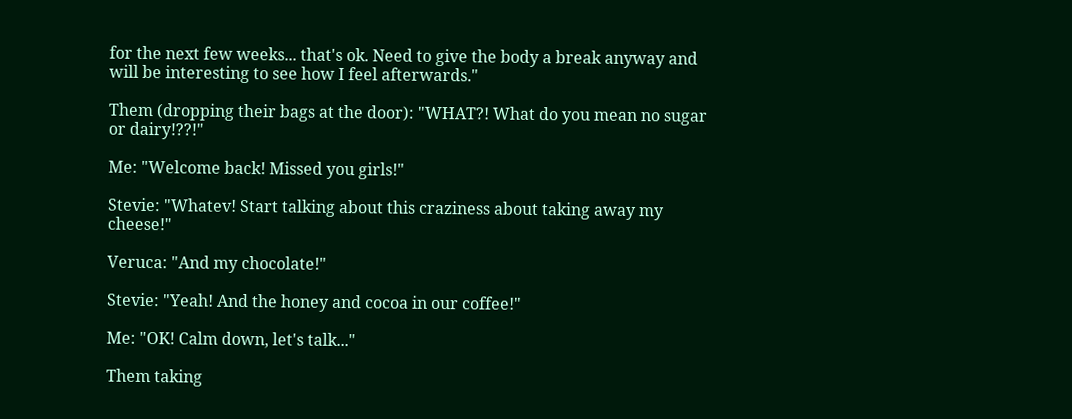for the next few weeks... that's ok. Need to give the body a break anyway and will be interesting to see how I feel afterwards."

Them (dropping their bags at the door): "WHAT?! What do you mean no sugar or dairy!??!"

Me: "Welcome back! Missed you girls!"

Stevie: "Whatev! Start talking about this craziness about taking away my cheese!"

Veruca: "And my chocolate!"

Stevie: "Yeah! And the honey and cocoa in our coffee!"

Me: "OK! Calm down, let's talk..."

Them taking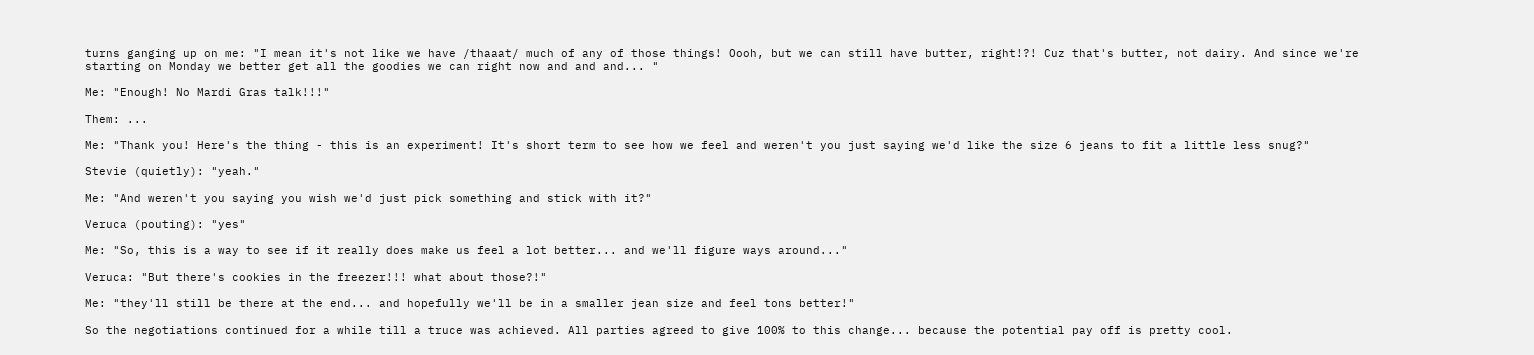turns ganging up on me: "I mean it's not like we have /thaaat/ much of any of those things! Oooh, but we can still have butter, right!?! Cuz that's butter, not dairy. And since we're starting on Monday we better get all the goodies we can right now and and and... "

Me: "Enough! No Mardi Gras talk!!!"

Them: ...

Me: "Thank you! Here's the thing - this is an experiment! It's short term to see how we feel and weren't you just saying we'd like the size 6 jeans to fit a little less snug?"

Stevie (quietly): "yeah."

Me: "And weren't you saying you wish we'd just pick something and stick with it?"

Veruca (pouting): "yes"

Me: "So, this is a way to see if it really does make us feel a lot better... and we'll figure ways around..."

Veruca: "But there's cookies in the freezer!!! what about those?!"

Me: "they'll still be there at the end... and hopefully we'll be in a smaller jean size and feel tons better!"

So the negotiations continued for a while till a truce was achieved. All parties agreed to give 100% to this change... because the potential pay off is pretty cool.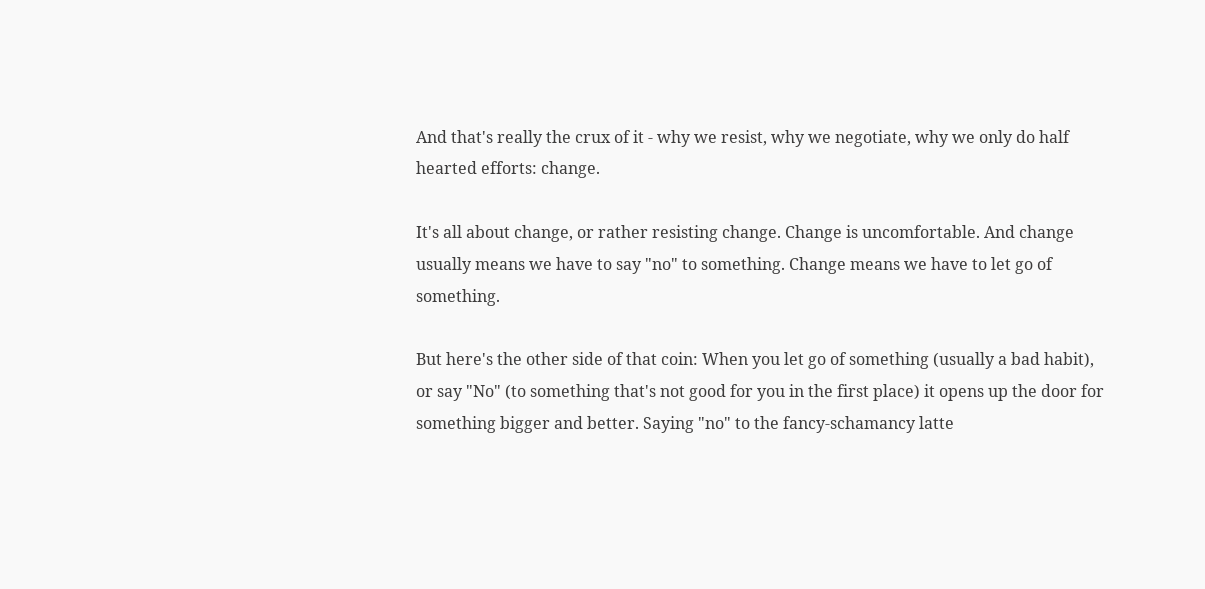And that's really the crux of it - why we resist, why we negotiate, why we only do half hearted efforts: change.

It's all about change, or rather resisting change. Change is uncomfortable. And change usually means we have to say "no" to something. Change means we have to let go of something.

But here's the other side of that coin: When you let go of something (usually a bad habit), or say "No" (to something that's not good for you in the first place) it opens up the door for something bigger and better. Saying "no" to the fancy-schamancy latte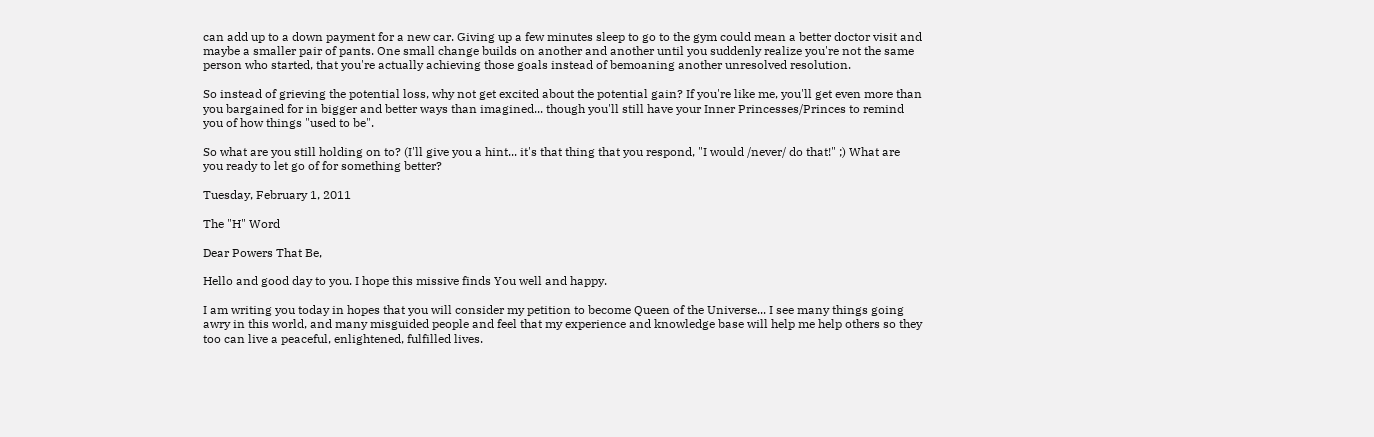can add up to a down payment for a new car. Giving up a few minutes sleep to go to the gym could mean a better doctor visit and maybe a smaller pair of pants. One small change builds on another and another until you suddenly realize you're not the same person who started, that you're actually achieving those goals instead of bemoaning another unresolved resolution.

So instead of grieving the potential loss, why not get excited about the potential gain? If you're like me, you'll get even more than you bargained for in bigger and better ways than imagined... though you'll still have your Inner Princesses/Princes to remind you of how things "used to be".

So what are you still holding on to? (I'll give you a hint... it's that thing that you respond, "I would /never/ do that!" ;) What are you ready to let go of for something better?

Tuesday, February 1, 2011

The "H" Word

Dear Powers That Be,

Hello and good day to you. I hope this missive finds You well and happy.

I am writing you today in hopes that you will consider my petition to become Queen of the Universe... I see many things going awry in this world, and many misguided people and feel that my experience and knowledge base will help me help others so they too can live a peaceful, enlightened, fulfilled lives.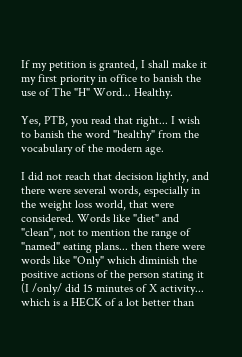If my petition is granted, I shall make it my first priority in office to banish the use of The "H" Word... Healthy.

Yes, PTB, you read that right... I wish to banish the word "healthy" from the vocabulary of the modern age.

I did not reach that decision lightly, and there were several words, especially in the weight loss world, that were considered. Words like "diet" and "clean", not to mention the range of "named" eating plans... then there were words like "Only" which diminish the positive actions of the person stating it (I /only/ did 15 minutes of X activity... which is a HECK of a lot better than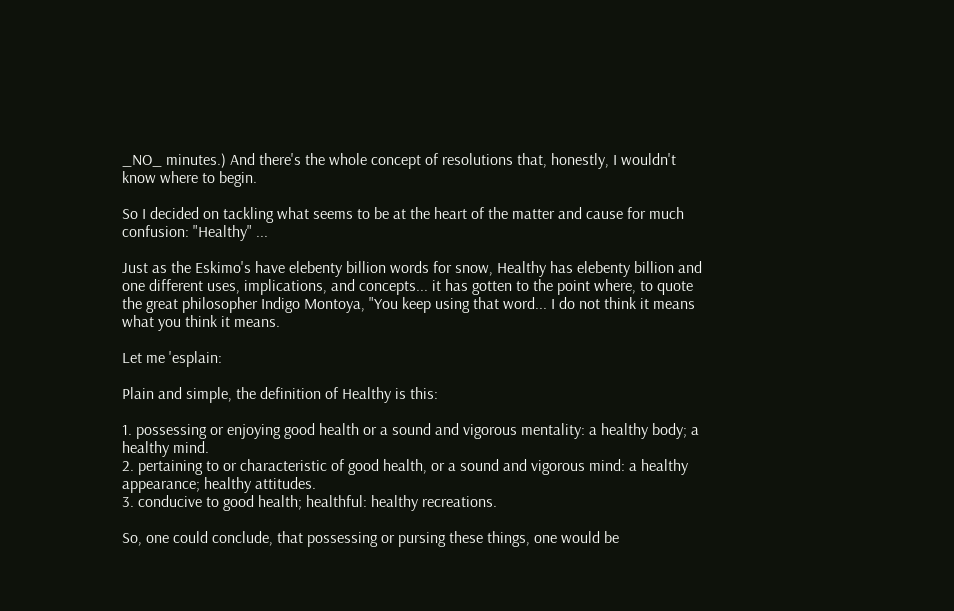_NO_ minutes.) And there's the whole concept of resolutions that, honestly, I wouldn't know where to begin.

So I decided on tackling what seems to be at the heart of the matter and cause for much confusion: "Healthy" ...

Just as the Eskimo's have elebenty billion words for snow, Healthy has elebenty billion and one different uses, implications, and concepts... it has gotten to the point where, to quote the great philosopher Indigo Montoya, "You keep using that word... I do not think it means what you think it means.

Let me 'esplain:

Plain and simple, the definition of Healthy is this:

1. possessing or enjoying good health or a sound and vigorous mentality: a healthy body; a healthy mind.
2. pertaining to or characteristic of good health, or a sound and vigorous mind: a healthy appearance; healthy attitudes.
3. conducive to good health; healthful: healthy recreations.

So, one could conclude, that possessing or pursing these things, one would be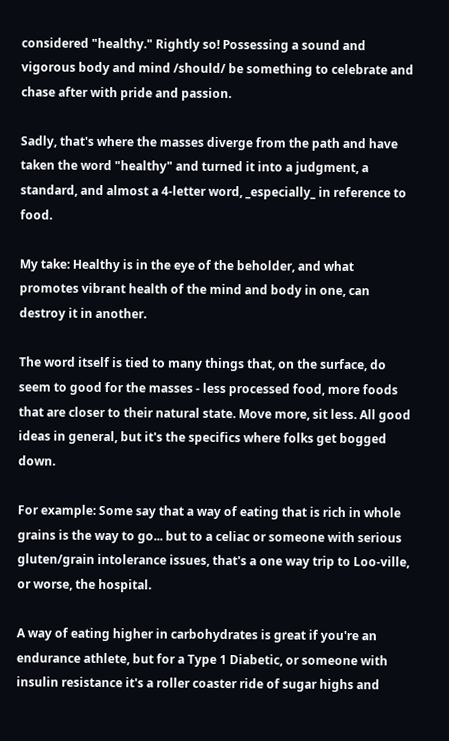considered "healthy." Rightly so! Possessing a sound and vigorous body and mind /should/ be something to celebrate and chase after with pride and passion.

Sadly, that's where the masses diverge from the path and have taken the word "healthy" and turned it into a judgment, a standard, and almost a 4-letter word, _especially_ in reference to food.

My take: Healthy is in the eye of the beholder, and what promotes vibrant health of the mind and body in one, can destroy it in another.

The word itself is tied to many things that, on the surface, do seem to good for the masses - less processed food, more foods that are closer to their natural state. Move more, sit less. All good ideas in general, but it's the specifics where folks get bogged down.

For example: Some say that a way of eating that is rich in whole grains is the way to go... but to a celiac or someone with serious gluten/grain intolerance issues, that's a one way trip to Loo-ville, or worse, the hospital.

A way of eating higher in carbohydrates is great if you're an endurance athlete, but for a Type 1 Diabetic, or someone with insulin resistance it's a roller coaster ride of sugar highs and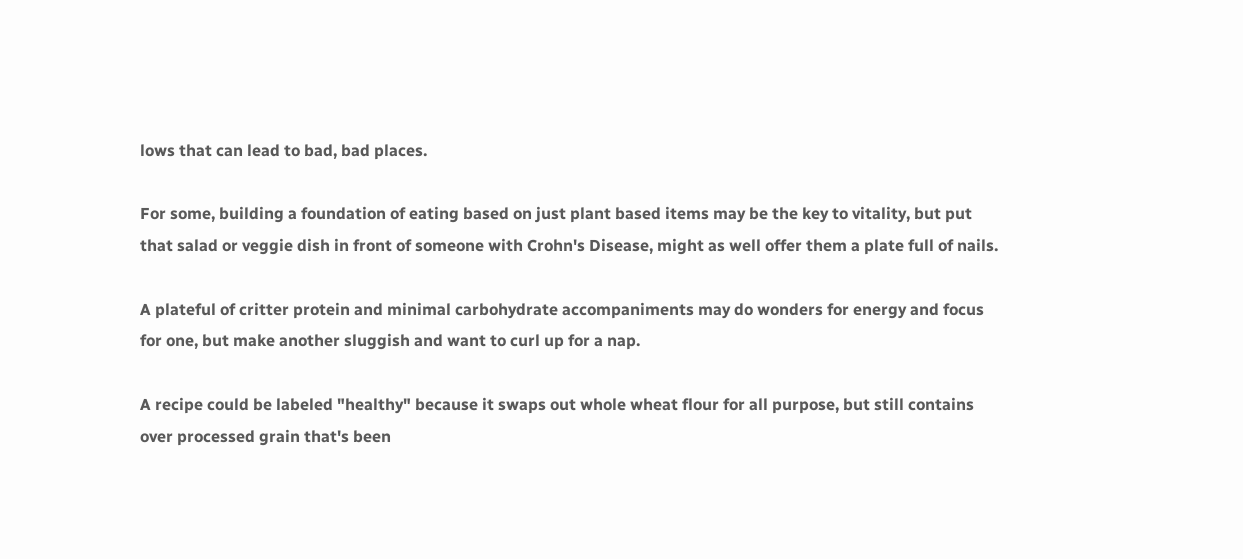lows that can lead to bad, bad places.

For some, building a foundation of eating based on just plant based items may be the key to vitality, but put that salad or veggie dish in front of someone with Crohn's Disease, might as well offer them a plate full of nails.

A plateful of critter protein and minimal carbohydrate accompaniments may do wonders for energy and focus for one, but make another sluggish and want to curl up for a nap.

A recipe could be labeled "healthy" because it swaps out whole wheat flour for all purpose, but still contains over processed grain that's been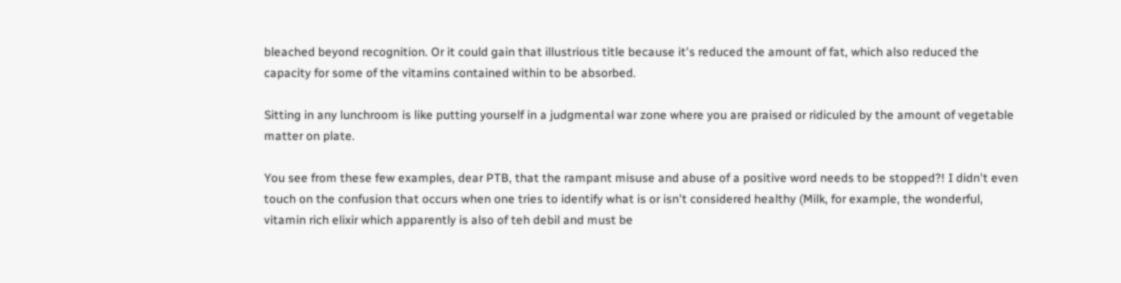bleached beyond recognition. Or it could gain that illustrious title because it's reduced the amount of fat, which also reduced the capacity for some of the vitamins contained within to be absorbed.

Sitting in any lunchroom is like putting yourself in a judgmental war zone where you are praised or ridiculed by the amount of vegetable matter on plate.

You see from these few examples, dear PTB, that the rampant misuse and abuse of a positive word needs to be stopped?! I didn't even touch on the confusion that occurs when one tries to identify what is or isn't considered healthy (Milk, for example, the wonderful, vitamin rich elixir which apparently is also of teh debil and must be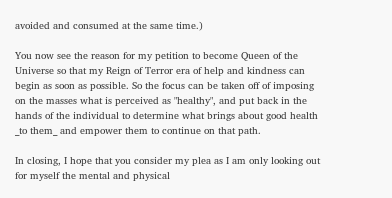avoided and consumed at the same time.)

You now see the reason for my petition to become Queen of the Universe so that my Reign of Terror era of help and kindness can begin as soon as possible. So the focus can be taken off of imposing on the masses what is perceived as "healthy", and put back in the hands of the individual to determine what brings about good health _to them_ and empower them to continue on that path.

In closing, I hope that you consider my plea as I am only looking out for myself the mental and physical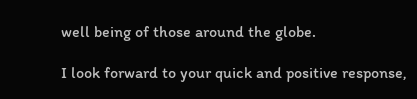well being of those around the globe.

I look forward to your quick and positive response,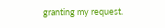granting my request.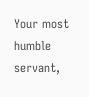Your most humble servant,